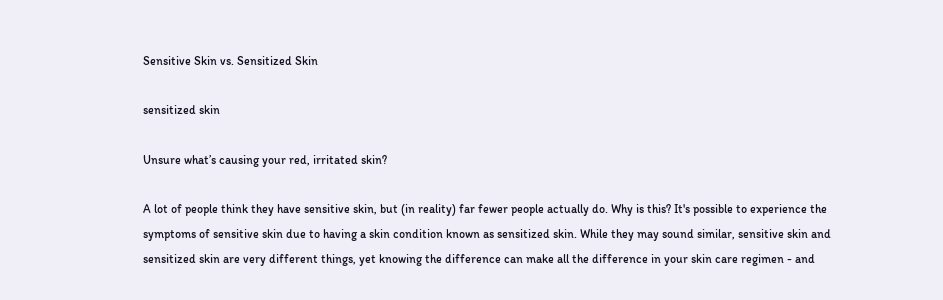Sensitive Skin vs. Sensitized Skin

sensitized skin

Unsure what’s causing your red, irritated skin?

A lot of people think they have sensitive skin, but (in reality) far fewer people actually do. Why is this? It's possible to experience the symptoms of sensitive skin due to having a skin condition known as sensitized skin. While they may sound similar, sensitive skin and sensitized skin are very different things, yet knowing the difference can make all the difference in your skin care regimen - and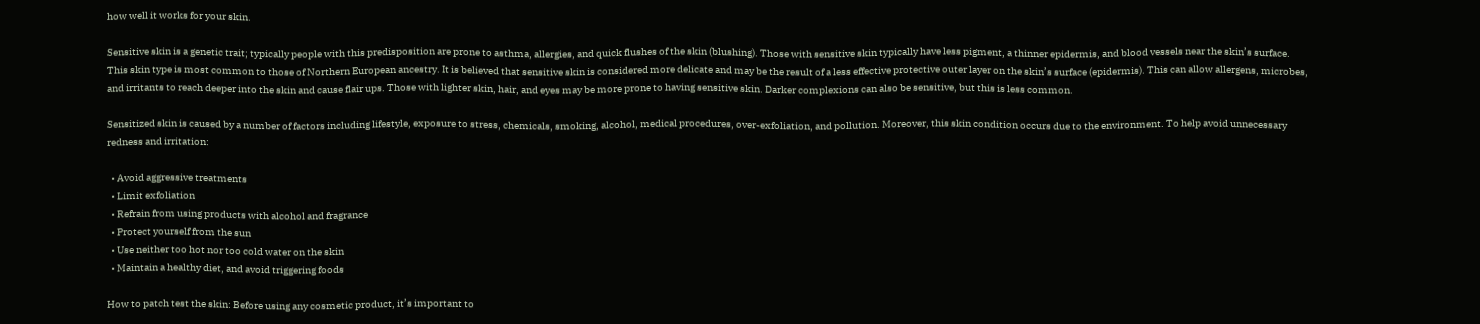how well it works for your skin.

Sensitive skin is a genetic trait; typically people with this predisposition are prone to asthma, allergies, and quick flushes of the skin (blushing). Those with sensitive skin typically have less pigment, a thinner epidermis, and blood vessels near the skin’s surface. This skin type is most common to those of Northern European ancestry. It is believed that sensitive skin is considered more delicate and may be the result of a less effective protective outer layer on the skin’s surface (epidermis). This can allow allergens, microbes, and irritants to reach deeper into the skin and cause flair ups. Those with lighter skin, hair, and eyes may be more prone to having sensitive skin. Darker complexions can also be sensitive, but this is less common.

Sensitized skin is caused by a number of factors including lifestyle, exposure to stress, chemicals, smoking, alcohol, medical procedures, over-exfoliation, and pollution. Moreover, this skin condition occurs due to the environment. To help avoid unnecessary redness and irritation:

  • Avoid aggressive treatments
  • Limit exfoliation
  • Refrain from using products with alcohol and fragrance
  • Protect yourself from the sun
  • Use neither too hot nor too cold water on the skin
  • Maintain a healthy diet, and avoid triggering foods

How to patch test the skin: Before using any cosmetic product, it’s important to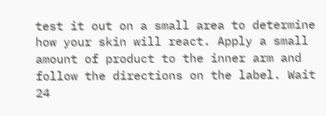test it out on a small area to determine how your skin will react. Apply a small amount of product to the inner arm and follow the directions on the label. Wait 24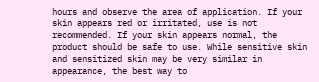hours and observe the area of application. If your skin appears red or irritated, use is not recommended. If your skin appears normal, the product should be safe to use. While sensitive skin and sensitized skin may be very similar in appearance, the best way to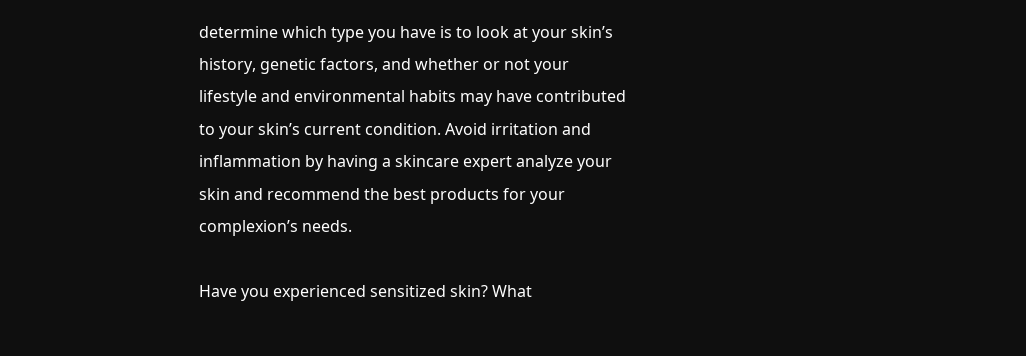determine which type you have is to look at your skin’s history, genetic factors, and whether or not your lifestyle and environmental habits may have contributed to your skin’s current condition. Avoid irritation and inflammation by having a skincare expert analyze your skin and recommend the best products for your complexion’s needs.

Have you experienced sensitized skin? What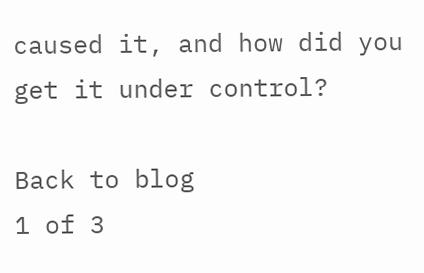caused it, and how did you get it under control?

Back to blog
1 of 3